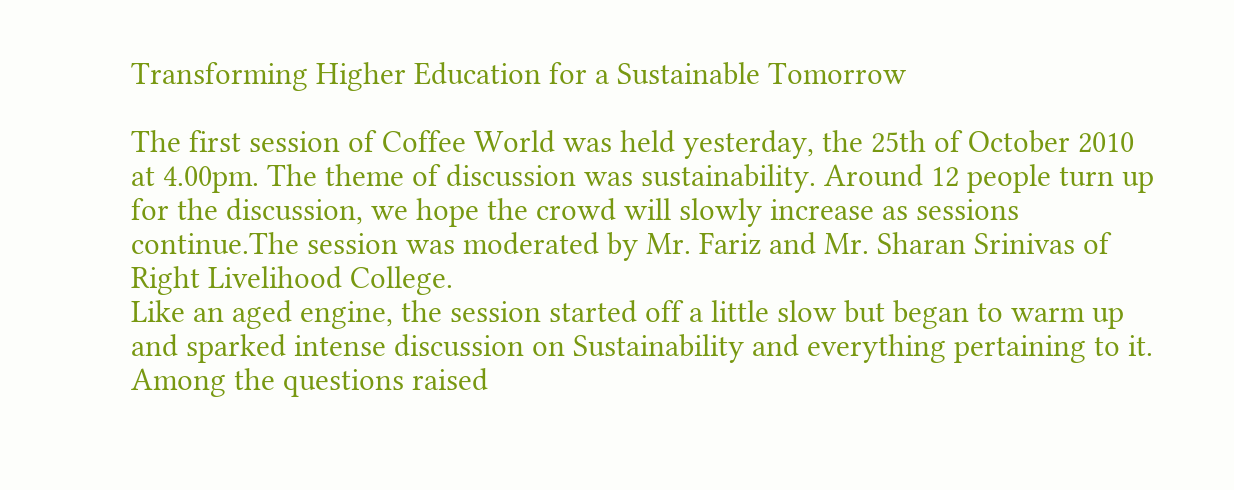Transforming Higher Education for a Sustainable Tomorrow

The first session of Coffee World was held yesterday, the 25th of October 2010 at 4.00pm. The theme of discussion was sustainability. Around 12 people turn up for the discussion, we hope the crowd will slowly increase as sessions continue.The session was moderated by Mr. Fariz and Mr. Sharan Srinivas of Right Livelihood College.
Like an aged engine, the session started off a little slow but began to warm up and sparked intense discussion on Sustainability and everything pertaining to it.
Among the questions raised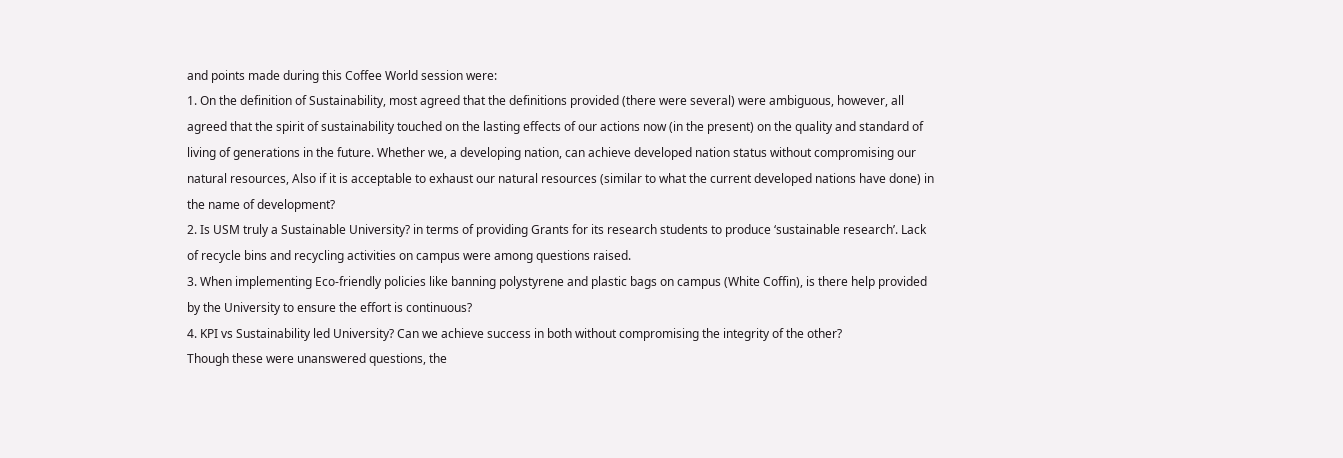and points made during this Coffee World session were:
1. On the definition of Sustainability, most agreed that the definitions provided (there were several) were ambiguous, however, all agreed that the spirit of sustainability touched on the lasting effects of our actions now (in the present) on the quality and standard of living of generations in the future. Whether we, a developing nation, can achieve developed nation status without compromising our natural resources, Also if it is acceptable to exhaust our natural resources (similar to what the current developed nations have done) in the name of development?
2. Is USM truly a Sustainable University? in terms of providing Grants for its research students to produce ‘sustainable research’. Lack of recycle bins and recycling activities on campus were among questions raised.
3. When implementing Eco-friendly policies like banning polystyrene and plastic bags on campus (White Coffin), is there help provided by the University to ensure the effort is continuous?
4. KPI vs Sustainability led University? Can we achieve success in both without compromising the integrity of the other?
Though these were unanswered questions, the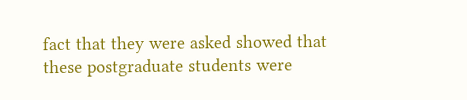fact that they were asked showed that these postgraduate students were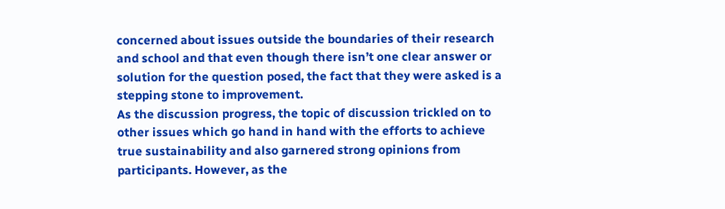concerned about issues outside the boundaries of their research and school and that even though there isn’t one clear answer or solution for the question posed, the fact that they were asked is a stepping stone to improvement.
As the discussion progress, the topic of discussion trickled on to other issues which go hand in hand with the efforts to achieve true sustainability and also garnered strong opinions from participants. However, as the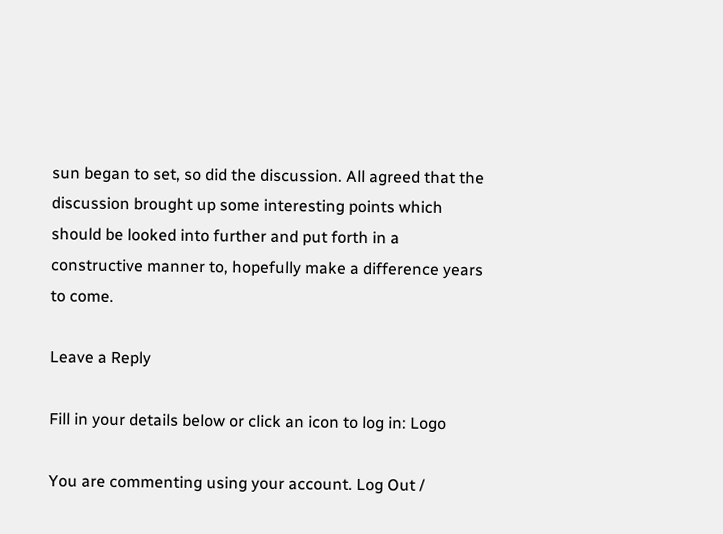sun began to set, so did the discussion. All agreed that the discussion brought up some interesting points which should be looked into further and put forth in a constructive manner to, hopefully make a difference years to come.

Leave a Reply

Fill in your details below or click an icon to log in: Logo

You are commenting using your account. Log Out /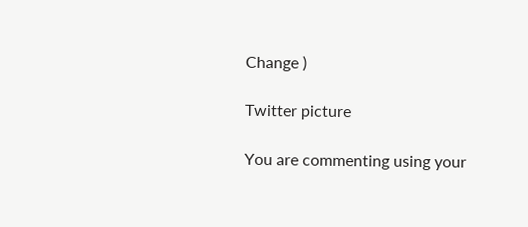Change )

Twitter picture

You are commenting using your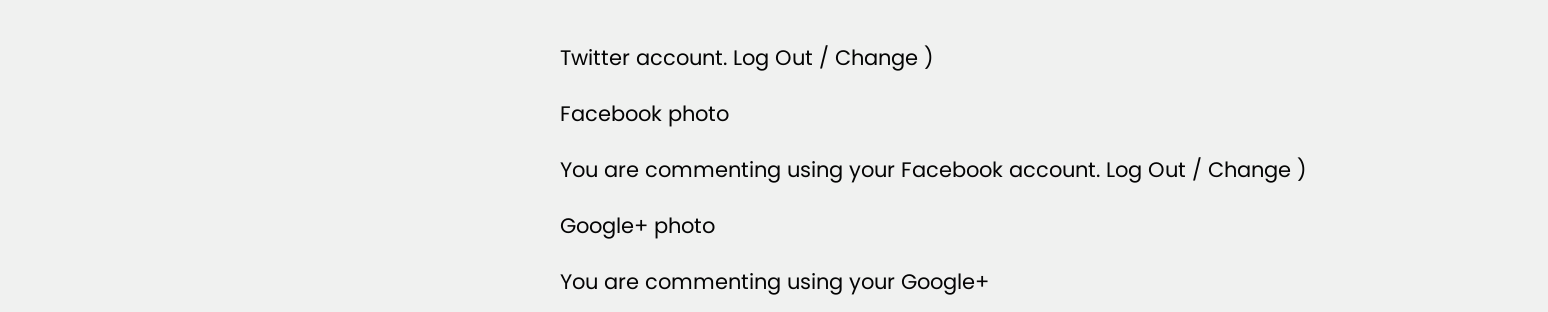Twitter account. Log Out / Change )

Facebook photo

You are commenting using your Facebook account. Log Out / Change )

Google+ photo

You are commenting using your Google+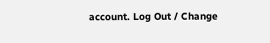account. Log Out / Change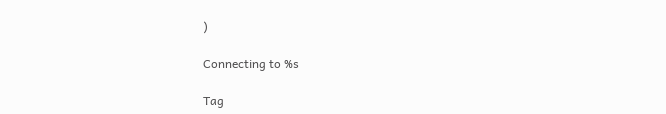)

Connecting to %s

Tag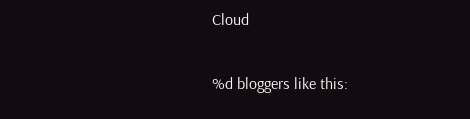Cloud

%d bloggers like this: